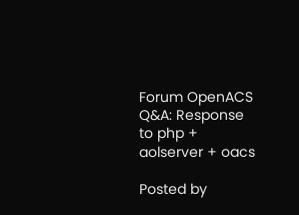Forum OpenACS Q&A: Response to php + aolserver + oacs

Posted by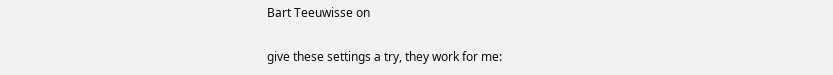Bart Teeuwisse on

give these settings a try, they work for me: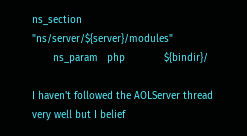ns_section "ns/server/${server}/modules"
       ns_param   php             ${bindir}/

I haven't followed the AOLServer thread very well but I belief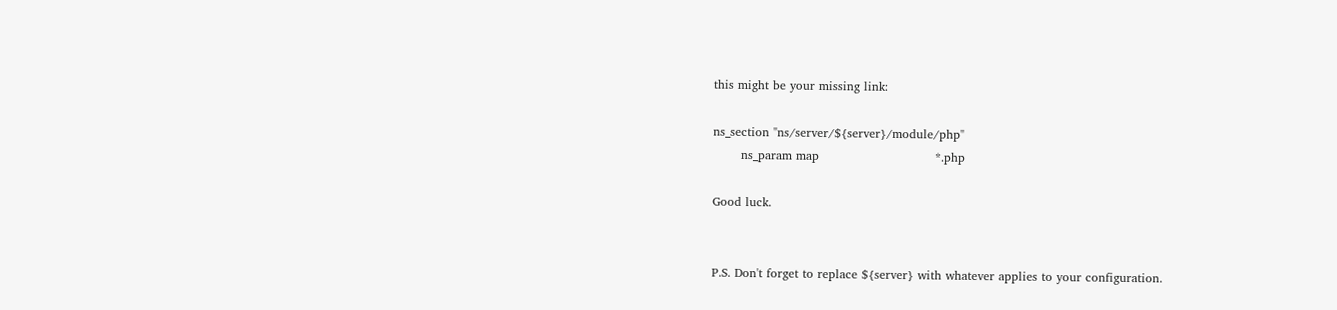this might be your missing link:

ns_section "ns/server/${server}/module/php"
       ns_param map                             *.php

Good luck.


P.S. Don't forget to replace ${server} with whatever applies to your configuration.